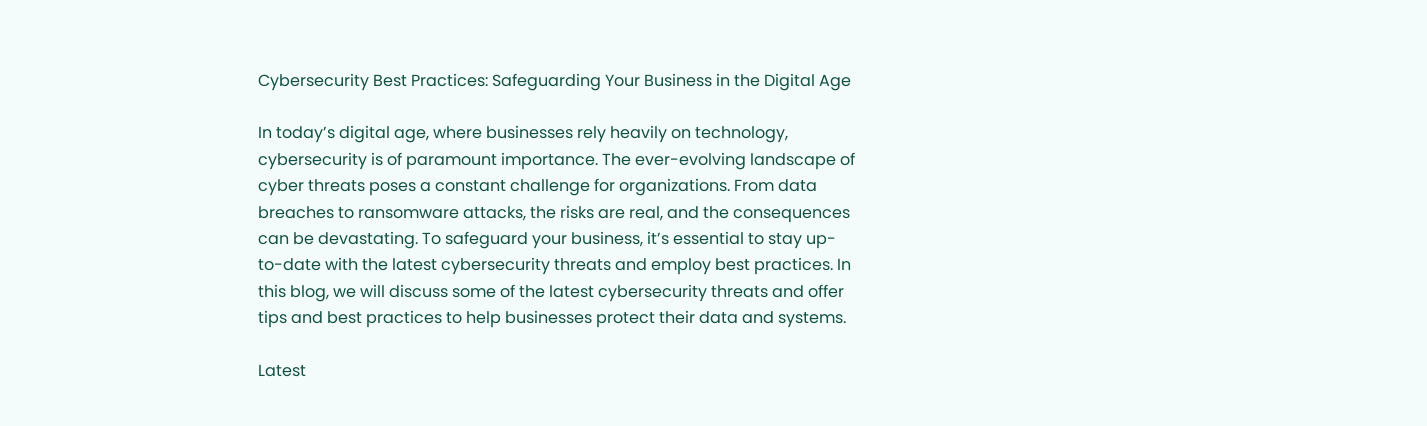Cybersecurity Best Practices: Safeguarding Your Business in the Digital Age

In today’s digital age, where businesses rely heavily on technology, cybersecurity is of paramount importance. The ever-evolving landscape of cyber threats poses a constant challenge for organizations. From data breaches to ransomware attacks, the risks are real, and the consequences can be devastating. To safeguard your business, it’s essential to stay up-to-date with the latest cybersecurity threats and employ best practices. In this blog, we will discuss some of the latest cybersecurity threats and offer tips and best practices to help businesses protect their data and systems.

Latest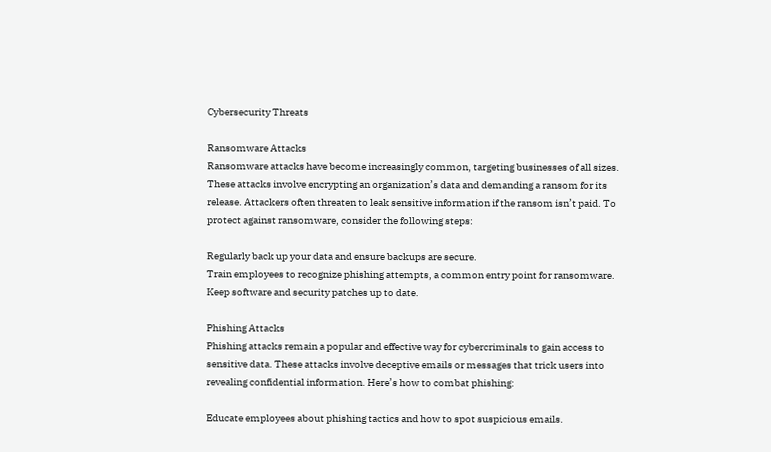Cybersecurity Threats

Ransomware Attacks
Ransomware attacks have become increasingly common, targeting businesses of all sizes. These attacks involve encrypting an organization’s data and demanding a ransom for its release. Attackers often threaten to leak sensitive information if the ransom isn’t paid. To protect against ransomware, consider the following steps:

Regularly back up your data and ensure backups are secure.
Train employees to recognize phishing attempts, a common entry point for ransomware.
Keep software and security patches up to date.

Phishing Attacks
Phishing attacks remain a popular and effective way for cybercriminals to gain access to sensitive data. These attacks involve deceptive emails or messages that trick users into revealing confidential information. Here’s how to combat phishing:

Educate employees about phishing tactics and how to spot suspicious emails.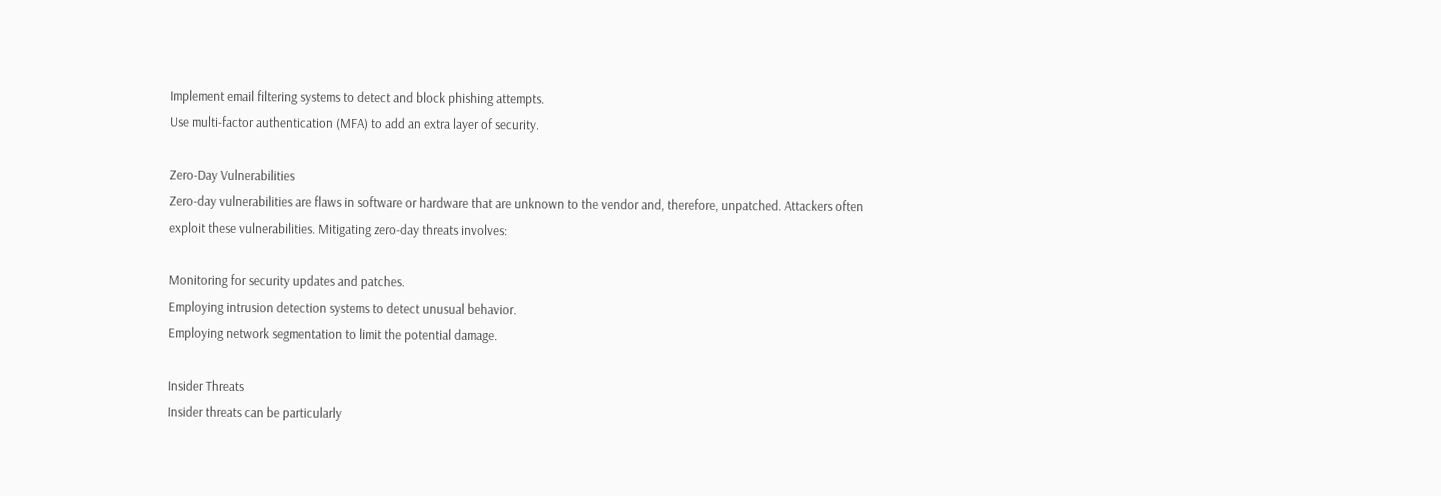Implement email filtering systems to detect and block phishing attempts.
Use multi-factor authentication (MFA) to add an extra layer of security.

Zero-Day Vulnerabilities
Zero-day vulnerabilities are flaws in software or hardware that are unknown to the vendor and, therefore, unpatched. Attackers often exploit these vulnerabilities. Mitigating zero-day threats involves:

Monitoring for security updates and patches.
Employing intrusion detection systems to detect unusual behavior.
Employing network segmentation to limit the potential damage.

Insider Threats
Insider threats can be particularly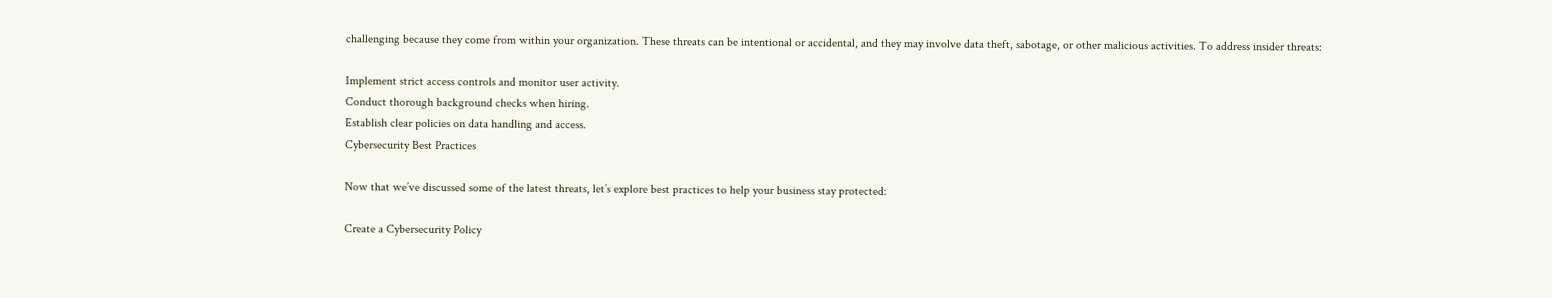challenging because they come from within your organization. These threats can be intentional or accidental, and they may involve data theft, sabotage, or other malicious activities. To address insider threats:

Implement strict access controls and monitor user activity.
Conduct thorough background checks when hiring.
Establish clear policies on data handling and access.
Cybersecurity Best Practices

Now that we’ve discussed some of the latest threats, let’s explore best practices to help your business stay protected:

Create a Cybersecurity Policy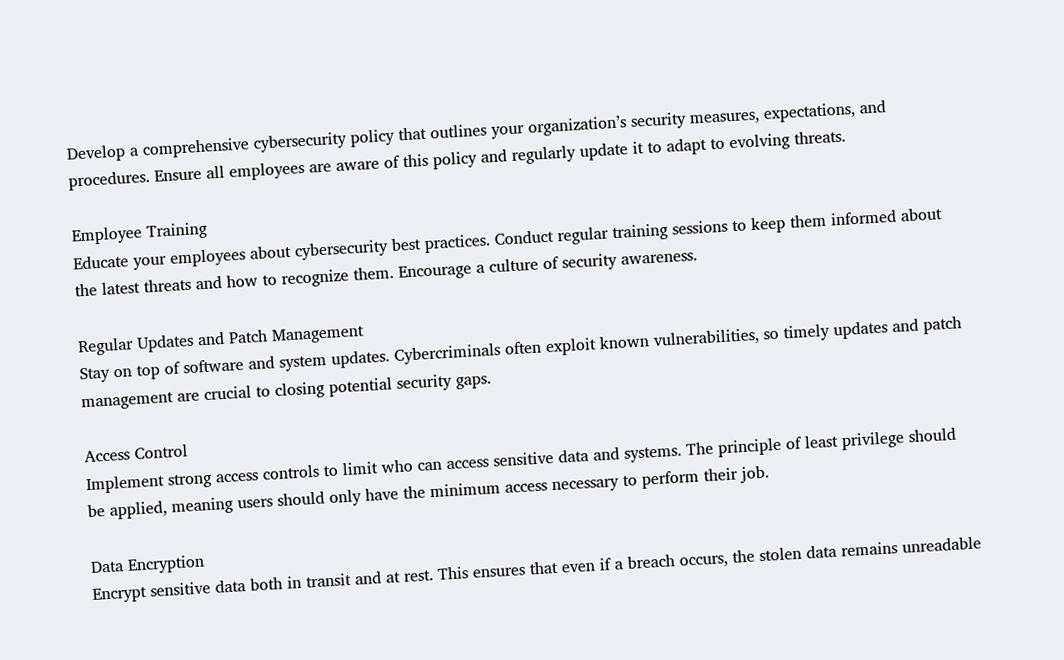Develop a comprehensive cybersecurity policy that outlines your organization’s security measures, expectations, and procedures. Ensure all employees are aware of this policy and regularly update it to adapt to evolving threats.

Employee Training
Educate your employees about cybersecurity best practices. Conduct regular training sessions to keep them informed about the latest threats and how to recognize them. Encourage a culture of security awareness.

Regular Updates and Patch Management
Stay on top of software and system updates. Cybercriminals often exploit known vulnerabilities, so timely updates and patch management are crucial to closing potential security gaps.

Access Control
Implement strong access controls to limit who can access sensitive data and systems. The principle of least privilege should be applied, meaning users should only have the minimum access necessary to perform their job.

Data Encryption
Encrypt sensitive data both in transit and at rest. This ensures that even if a breach occurs, the stolen data remains unreadable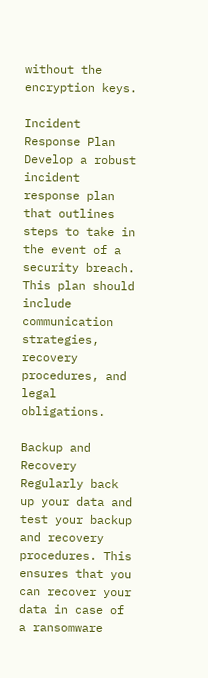without the encryption keys.

Incident Response Plan
Develop a robust incident response plan that outlines steps to take in the event of a security breach. This plan should include communication strategies, recovery procedures, and legal obligations.

Backup and Recovery
Regularly back up your data and test your backup and recovery procedures. This ensures that you can recover your data in case of a ransomware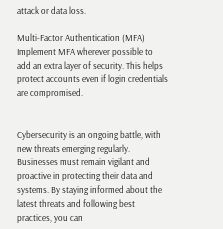attack or data loss.

Multi-Factor Authentication (MFA)
Implement MFA wherever possible to add an extra layer of security. This helps protect accounts even if login credentials are compromised.


Cybersecurity is an ongoing battle, with new threats emerging regularly. Businesses must remain vigilant and proactive in protecting their data and systems. By staying informed about the latest threats and following best practices, you can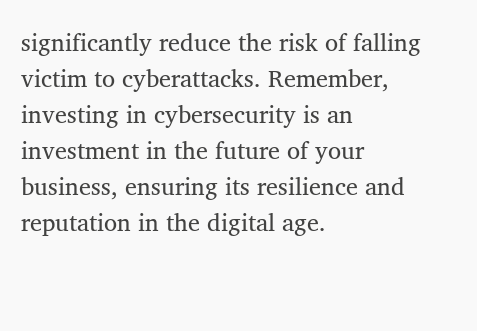significantly reduce the risk of falling victim to cyberattacks. Remember, investing in cybersecurity is an investment in the future of your business, ensuring its resilience and reputation in the digital age.